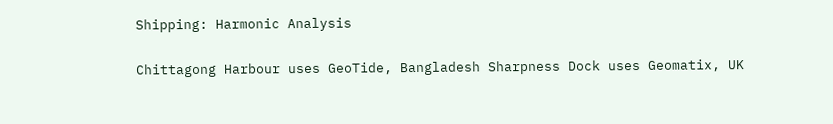Shipping: Harmonic Analysis

Chittagong Harbour uses GeoTide, Bangladesh Sharpness Dock uses Geomatix, UK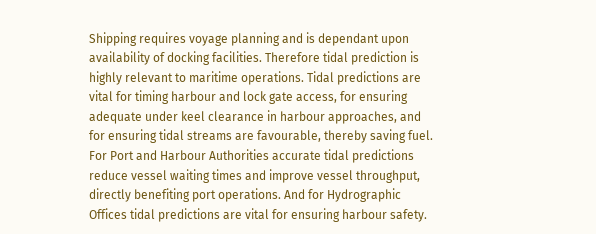Shipping requires voyage planning and is dependant upon availability of docking facilities. Therefore tidal prediction is highly relevant to maritime operations. Tidal predictions are vital for timing harbour and lock gate access, for ensuring adequate under keel clearance in harbour approaches, and for ensuring tidal streams are favourable, thereby saving fuel. For Port and Harbour Authorities accurate tidal predictions reduce vessel waiting times and improve vessel throughput, directly benefiting port operations. And for Hydrographic Offices tidal predictions are vital for ensuring harbour safety.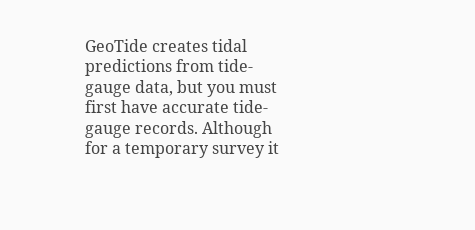GeoTide creates tidal predictions from tide-gauge data, but you must first have accurate tide-gauge records. Although for a temporary survey it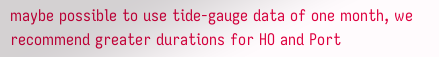maybe possible to use tide-gauge data of one month, we recommend greater durations for HO and Port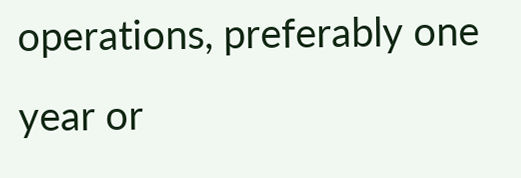operations, preferably one year or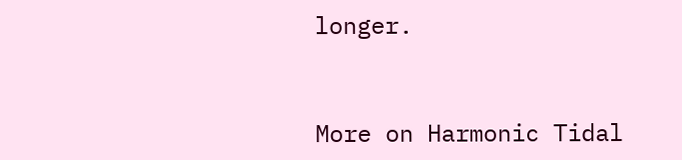longer.


More on Harmonic Tidal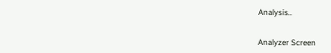Analysis..


Analyzer Screen